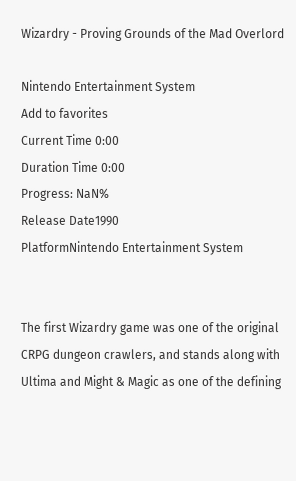Wizardry - Proving Grounds of the Mad Overlord

Nintendo Entertainment System
Add to favorites
Current Time 0:00
Duration Time 0:00
Progress: NaN%
Release Date1990
PlatformNintendo Entertainment System


The first Wizardry game was one of the original CRPG dungeon crawlers, and stands along with Ultima and Might & Magic as one of the defining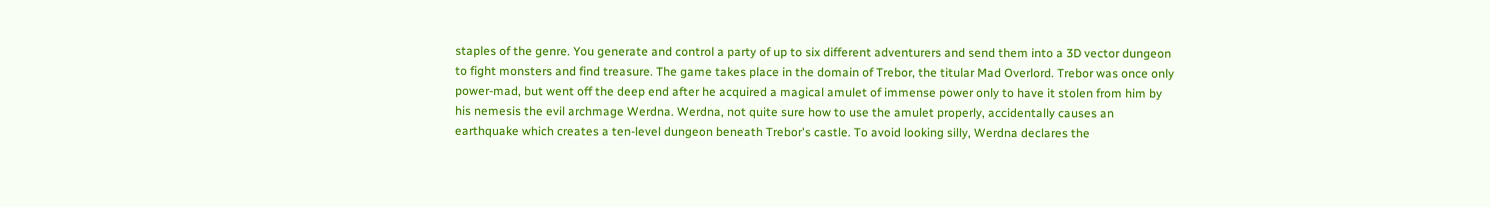staples of the genre. You generate and control a party of up to six different adventurers and send them into a 3D vector dungeon to fight monsters and find treasure. The game takes place in the domain of Trebor, the titular Mad Overlord. Trebor was once only power-mad, but went off the deep end after he acquired a magical amulet of immense power only to have it stolen from him by his nemesis the evil archmage Werdna. Werdna, not quite sure how to use the amulet properly, accidentally causes an earthquake which creates a ten-level dungeon beneath Trebor's castle. To avoid looking silly, Werdna declares the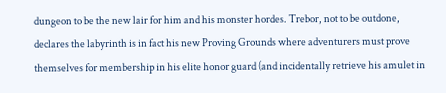dungeon to be the new lair for him and his monster hordes. Trebor, not to be outdone, declares the labyrinth is in fact his new Proving Grounds where adventurers must prove themselves for membership in his elite honor guard (and incidentally retrieve his amulet in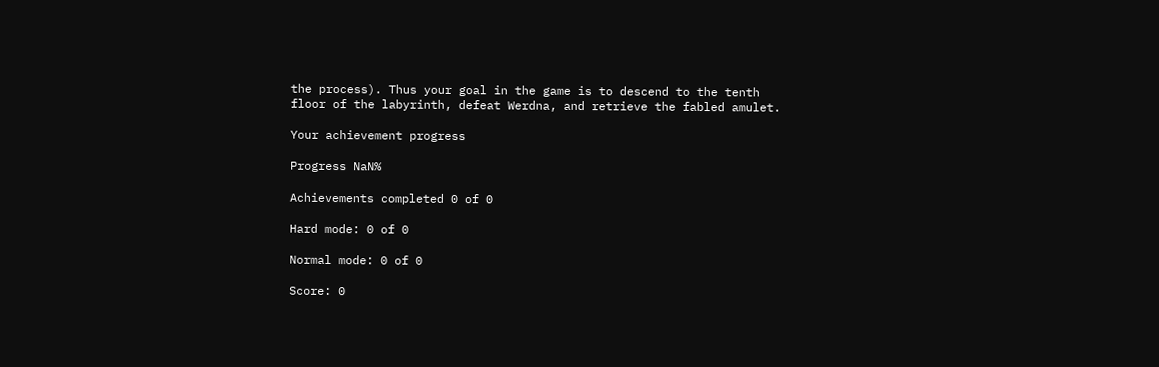the process). Thus your goal in the game is to descend to the tenth floor of the labyrinth, defeat Werdna, and retrieve the fabled amulet.

Your achievement progress

Progress NaN%

Achievements completed 0 of 0

Hard mode: 0 of 0

Normal mode: 0 of 0

Score: 0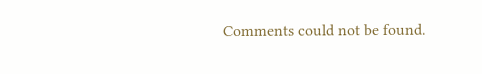Comments could not be found.